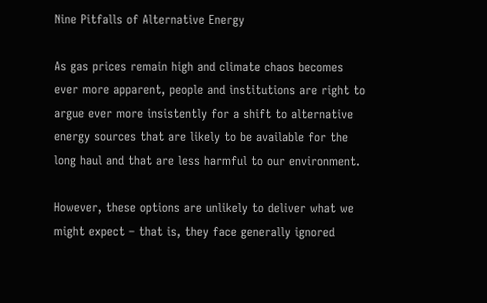Nine Pitfalls of Alternative Energy

As gas prices remain high and climate chaos becomes ever more apparent, people and institutions are right to argue ever more insistently for a shift to alternative energy sources that are likely to be available for the long haul and that are less harmful to our environment.

However, these options are unlikely to deliver what we might expect – that is, they face generally ignored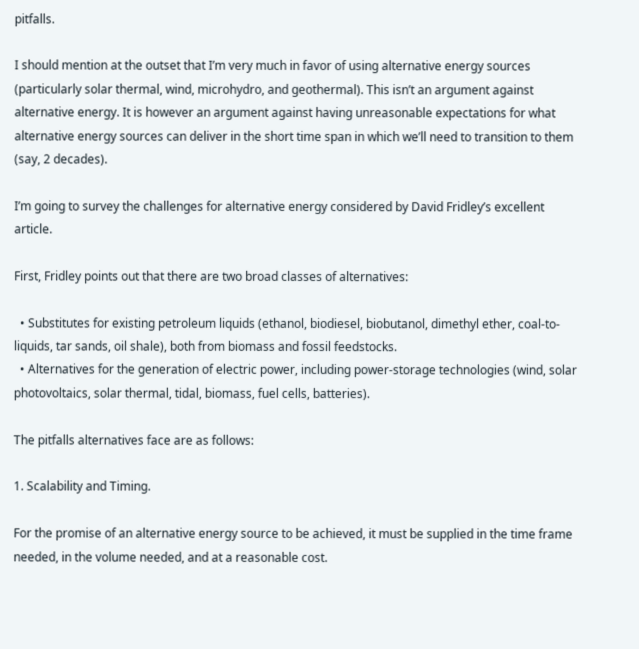pitfalls.

I should mention at the outset that I’m very much in favor of using alternative energy sources (particularly solar thermal, wind, microhydro, and geothermal). This isn’t an argument against alternative energy. It is however an argument against having unreasonable expectations for what alternative energy sources can deliver in the short time span in which we’ll need to transition to them (say, 2 decades).

I’m going to survey the challenges for alternative energy considered by David Fridley’s excellent article.

First, Fridley points out that there are two broad classes of alternatives:

  • Substitutes for existing petroleum liquids (ethanol, biodiesel, biobutanol, dimethyl ether, coal-to-liquids, tar sands, oil shale), both from biomass and fossil feedstocks.
  • Alternatives for the generation of electric power, including power-storage technologies (wind, solar photovoltaics, solar thermal, tidal, biomass, fuel cells, batteries).

The pitfalls alternatives face are as follows:

1. Scalability and Timing.

For the promise of an alternative energy source to be achieved, it must be supplied in the time frame needed, in the volume needed, and at a reasonable cost.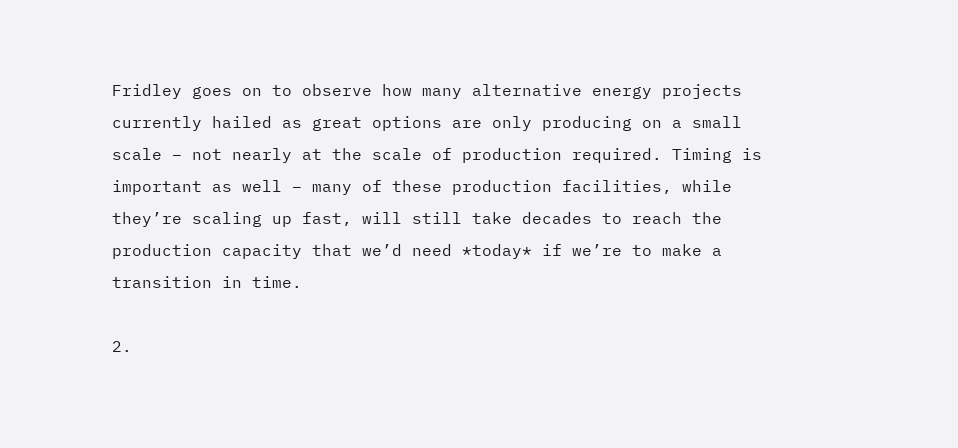Fridley goes on to observe how many alternative energy projects currently hailed as great options are only producing on a small scale – not nearly at the scale of production required. Timing is important as well – many of these production facilities, while they’re scaling up fast, will still take decades to reach the production capacity that we’d need *today* if we’re to make a transition in time.

2.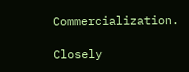Commercialization.

Closely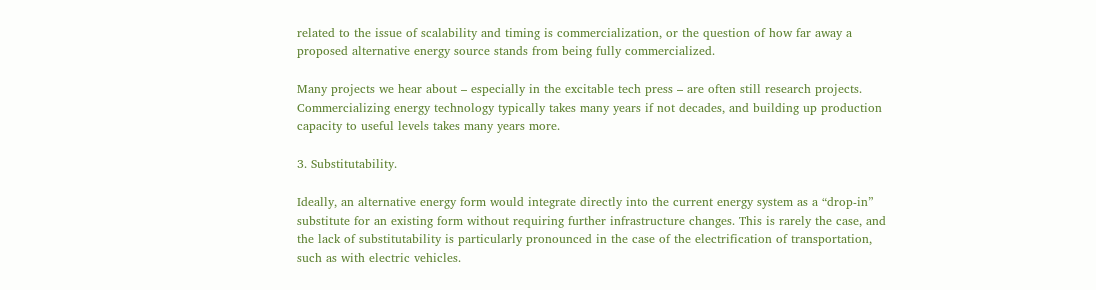related to the issue of scalability and timing is commercialization, or the question of how far away a proposed alternative energy source stands from being fully commercialized.

Many projects we hear about – especially in the excitable tech press – are often still research projects. Commercializing energy technology typically takes many years if not decades, and building up production capacity to useful levels takes many years more.

3. Substitutability.

Ideally, an alternative energy form would integrate directly into the current energy system as a “drop-in” substitute for an existing form without requiring further infrastructure changes. This is rarely the case, and the lack of substitutability is particularly pronounced in the case of the electrification of transportation, such as with electric vehicles.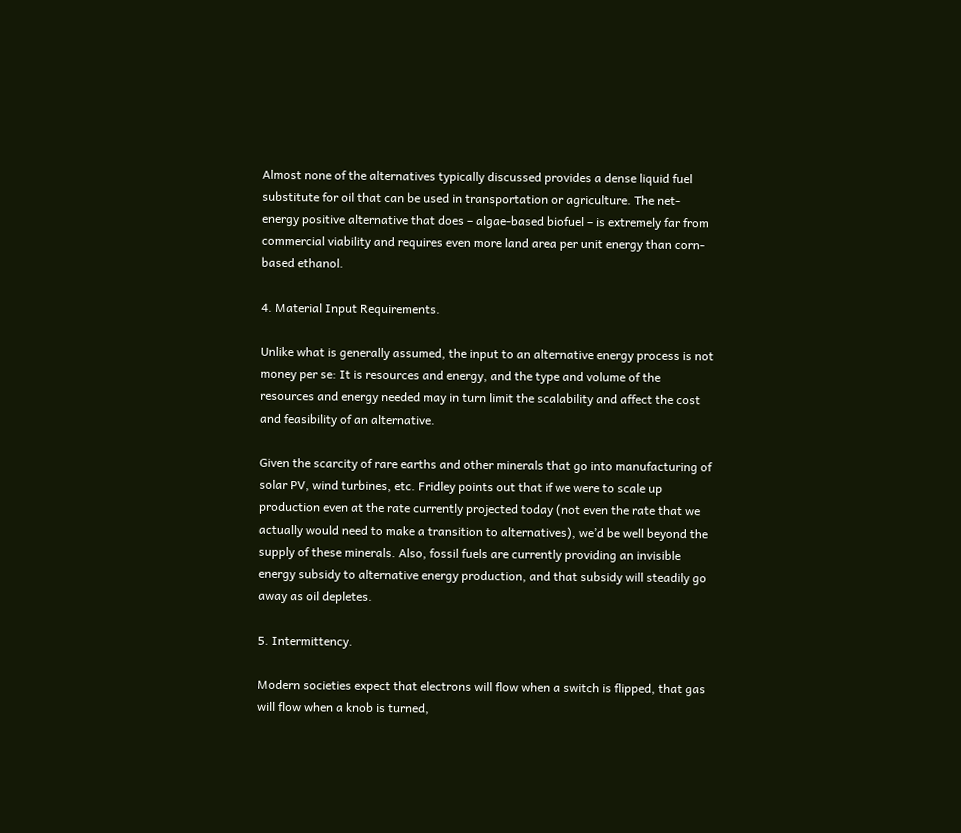Almost none of the alternatives typically discussed provides a dense liquid fuel substitute for oil that can be used in transportation or agriculture. The net-energy positive alternative that does – algae-based biofuel – is extremely far from commercial viability and requires even more land area per unit energy than corn-based ethanol.

4. Material Input Requirements.

Unlike what is generally assumed, the input to an alternative energy process is not money per se: It is resources and energy, and the type and volume of the resources and energy needed may in turn limit the scalability and affect the cost and feasibility of an alternative.

Given the scarcity of rare earths and other minerals that go into manufacturing of solar PV, wind turbines, etc. Fridley points out that if we were to scale up production even at the rate currently projected today (not even the rate that we actually would need to make a transition to alternatives), we’d be well beyond the supply of these minerals. Also, fossil fuels are currently providing an invisible energy subsidy to alternative energy production, and that subsidy will steadily go away as oil depletes.

5. Intermittency.

Modern societies expect that electrons will flow when a switch is flipped, that gas will flow when a knob is turned,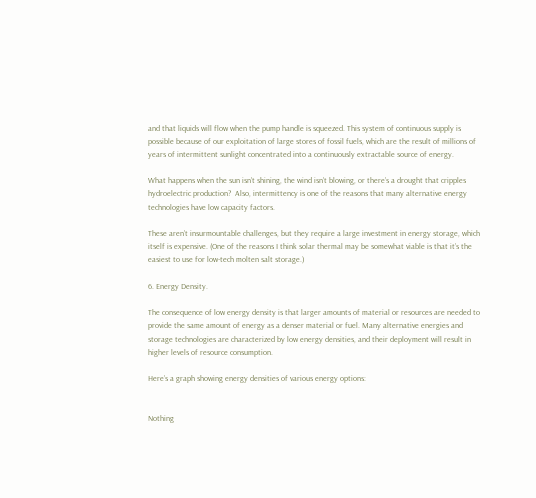and that liquids will flow when the pump handle is squeezed. This system of continuous supply is possible because of our exploitation of large stores of fossil fuels, which are the result of millions of years of intermittent sunlight concentrated into a continuously extractable source of energy.

What happens when the sun isn’t shining, the wind isn’t blowing, or there’s a drought that cripples hydroelectric production?  Also, intermittency is one of the reasons that many alternative energy technologies have low capacity factors.

These aren’t insurmountable challenges, but they require a large investment in energy storage, which itself is expensive. (One of the reasons I think solar thermal may be somewhat viable is that it’s the easiest to use for low-tech molten salt storage.)

6. Energy Density.

The consequence of low energy density is that larger amounts of material or resources are needed to provide the same amount of energy as a denser material or fuel. Many alternative energies and storage technologies are characterized by low energy densities, and their deployment will result in higher levels of resource consumption.

Here’s a graph showing energy densities of various energy options:


Nothing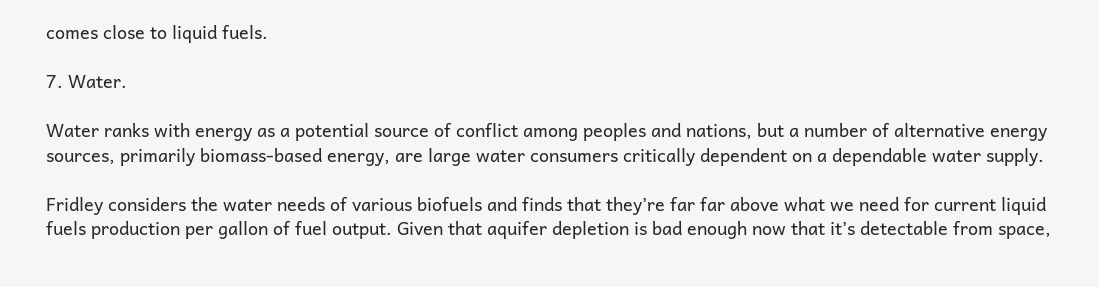comes close to liquid fuels.

7. Water.

Water ranks with energy as a potential source of conflict among peoples and nations, but a number of alternative energy sources, primarily biomass-based energy, are large water consumers critically dependent on a dependable water supply.

Fridley considers the water needs of various biofuels and finds that they’re far far above what we need for current liquid fuels production per gallon of fuel output. Given that aquifer depletion is bad enough now that it’s detectable from space,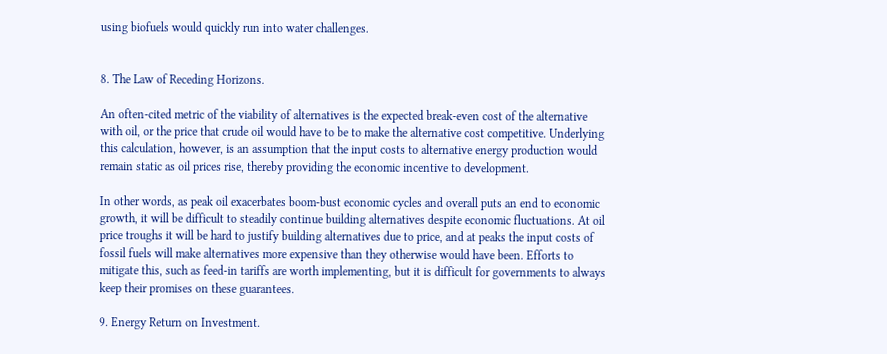using biofuels would quickly run into water challenges.


8. The Law of Receding Horizons.

An often-cited metric of the viability of alternatives is the expected break-even cost of the alternative with oil, or the price that crude oil would have to be to make the alternative cost competitive. Underlying this calculation, however, is an assumption that the input costs to alternative energy production would remain static as oil prices rise, thereby providing the economic incentive to development.

In other words, as peak oil exacerbates boom-bust economic cycles and overall puts an end to economic growth, it will be difficult to steadily continue building alternatives despite economic fluctuations. At oil price troughs it will be hard to justify building alternatives due to price, and at peaks the input costs of fossil fuels will make alternatives more expensive than they otherwise would have been. Efforts to mitigate this, such as feed-in tariffs are worth implementing, but it is difficult for governments to always keep their promises on these guarantees.

9. Energy Return on Investment.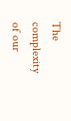The complexity of our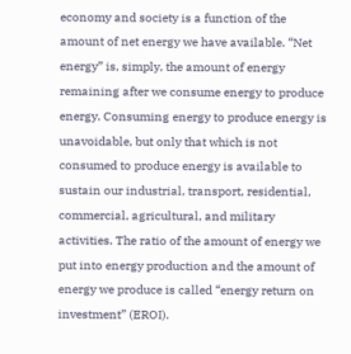economy and society is a function of the amount of net energy we have available. “Net energy” is, simply, the amount of energy remaining after we consume energy to produce energy. Consuming energy to produce energy is unavoidable, but only that which is not consumed to produce energy is available to sustain our industrial, transport, residential, commercial, agricultural, and military activities. The ratio of the amount of energy we put into energy production and the amount of energy we produce is called “energy return on investment” (EROI).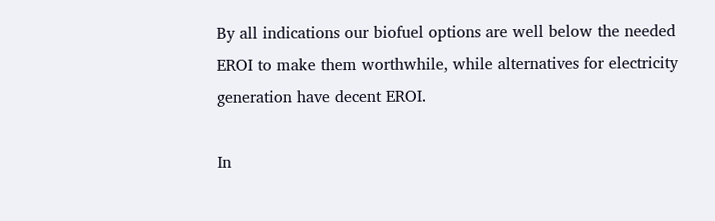By all indications our biofuel options are well below the needed EROI to make them worthwhile, while alternatives for electricity generation have decent EROI.

In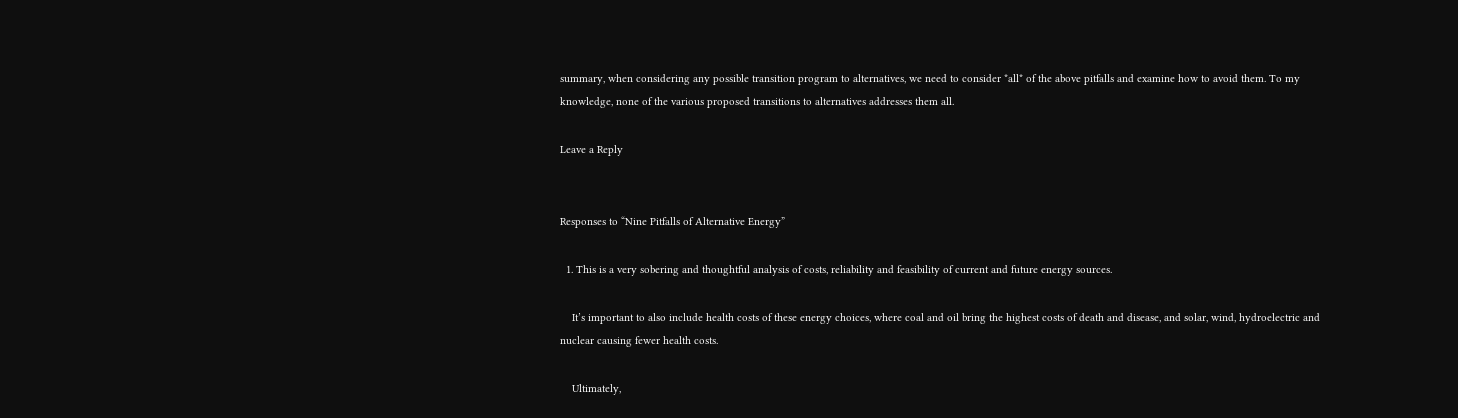summary, when considering any possible transition program to alternatives, we need to consider *all* of the above pitfalls and examine how to avoid them. To my knowledge, none of the various proposed transitions to alternatives addresses them all.

Leave a Reply


Responses to “Nine Pitfalls of Alternative Energy”

  1. This is a very sobering and thoughtful analysis of costs, reliability and feasibility of current and future energy sources.

    It’s important to also include health costs of these energy choices, where coal and oil bring the highest costs of death and disease, and solar, wind, hydroelectric and nuclear causing fewer health costs.

    Ultimately,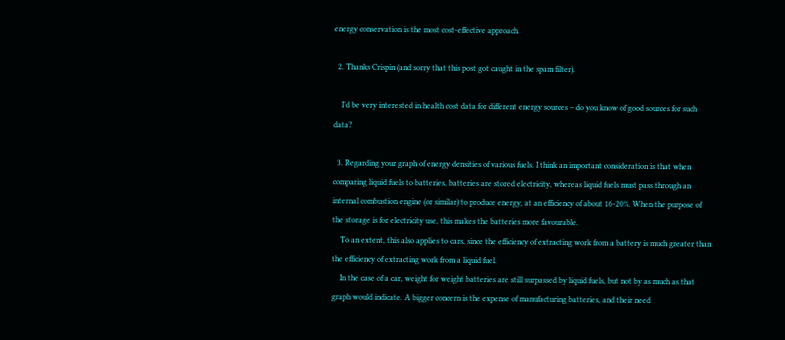energy conservation is the most cost-effective approach.

  2. Thanks Crispin (and sorry that this post got caught in the spam filter).

    I’d be very interested in health cost data for different energy sources – do you know of good sources for such data?

  3. Regarding your graph of energy densities of various fuels. I think an important consideration is that when comparing liquid fuels to batteries, batteries are stored electricity, whereas liquid fuels must pass through an internal combustion engine (or similar) to produce energy, at an efficiency of about 16-20%. When the purpose of the storage is for electricity use, this makes the batteries more favourable.
    To an extent, this also applies to cars, since the efficiency of extracting work from a battery is much greater than the efficiency of extracting work from a liquid fuel.
    In the case of a car, weight for weight batteries are still surpassed by liquid fuels, but not by as much as that graph would indicate. A bigger concern is the expense of manufacturing batteries, and their need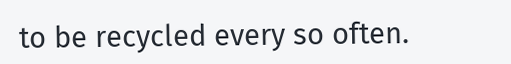to be recycled every so often.